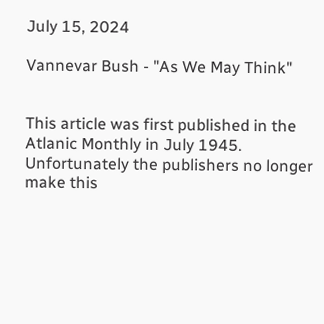July 15, 2024

Vannevar Bush - "As We May Think"


This article was first published in the Atlanic Monthly in July 1945. Unfortunately the publishers no longer make this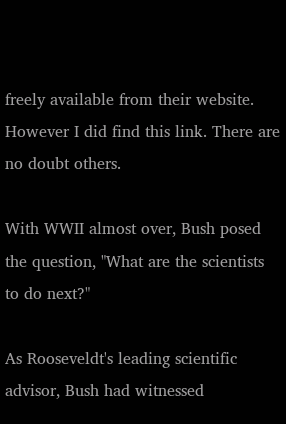freely available from their website. However I did find this link. There are no doubt others.

With WWII almost over, Bush posed the question, "What are the scientists to do next?"

As Rooseveldt's leading scientific advisor, Bush had witnessed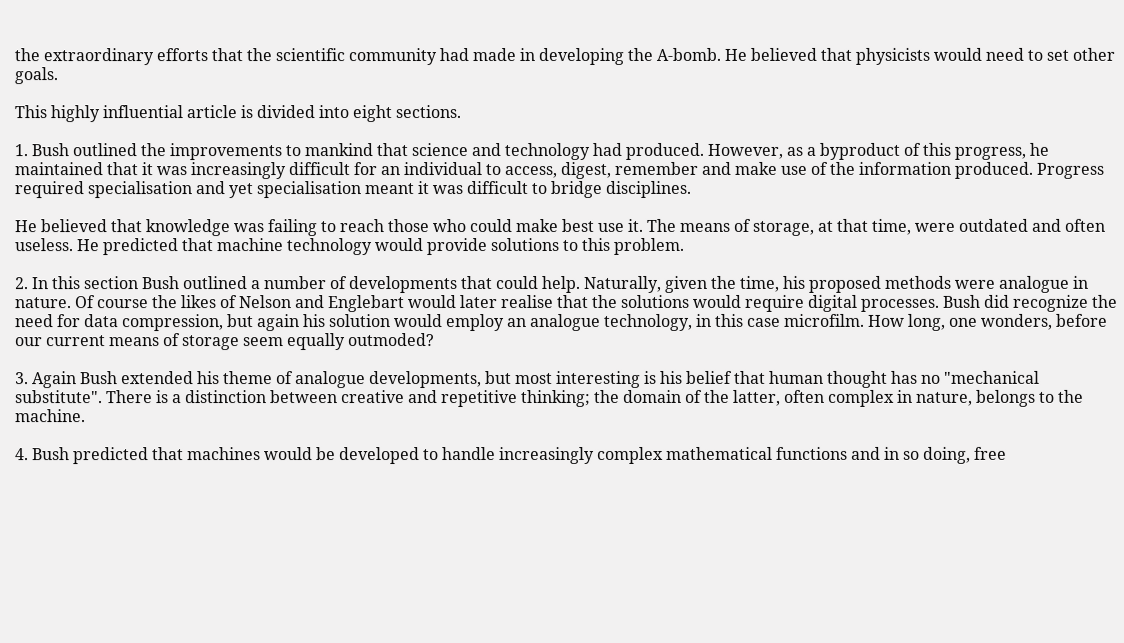the extraordinary efforts that the scientific community had made in developing the A-bomb. He believed that physicists would need to set other goals.

This highly influential article is divided into eight sections.

1. Bush outlined the improvements to mankind that science and technology had produced. However, as a byproduct of this progress, he maintained that it was increasingly difficult for an individual to access, digest, remember and make use of the information produced. Progress required specialisation and yet specialisation meant it was difficult to bridge disciplines.

He believed that knowledge was failing to reach those who could make best use it. The means of storage, at that time, were outdated and often useless. He predicted that machine technology would provide solutions to this problem.

2. In this section Bush outlined a number of developments that could help. Naturally, given the time, his proposed methods were analogue in nature. Of course the likes of Nelson and Englebart would later realise that the solutions would require digital processes. Bush did recognize the need for data compression, but again his solution would employ an analogue technology, in this case microfilm. How long, one wonders, before our current means of storage seem equally outmoded?

3. Again Bush extended his theme of analogue developments, but most interesting is his belief that human thought has no "mechanical substitute". There is a distinction between creative and repetitive thinking; the domain of the latter, often complex in nature, belongs to the machine.

4. Bush predicted that machines would be developed to handle increasingly complex mathematical functions and in so doing, free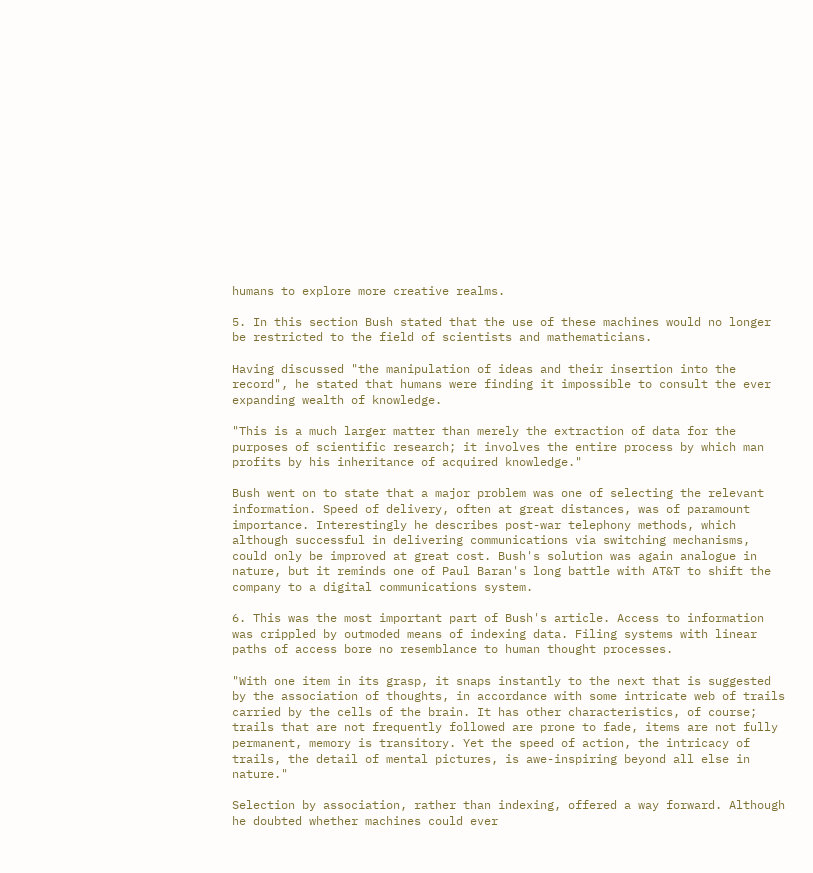humans to explore more creative realms.

5. In this section Bush stated that the use of these machines would no longer be restricted to the field of scientists and mathematicians.

Having discussed "the manipulation of ideas and their insertion into the record", he stated that humans were finding it impossible to consult the ever expanding wealth of knowledge.

"This is a much larger matter than merely the extraction of data for the purposes of scientific research; it involves the entire process by which man profits by his inheritance of acquired knowledge."

Bush went on to state that a major problem was one of selecting the relevant information. Speed of delivery, often at great distances, was of paramount importance. Interestingly he describes post-war telephony methods, which although successful in delivering communications via switching mechanisms, could only be improved at great cost. Bush's solution was again analogue in nature, but it reminds one of Paul Baran's long battle with AT&T to shift the company to a digital communications system.

6. This was the most important part of Bush's article. Access to information was crippled by outmoded means of indexing data. Filing systems with linear paths of access bore no resemblance to human thought processes.

"With one item in its grasp, it snaps instantly to the next that is suggested by the association of thoughts, in accordance with some intricate web of trails carried by the cells of the brain. It has other characteristics, of course; trails that are not frequently followed are prone to fade, items are not fully permanent, memory is transitory. Yet the speed of action, the intricacy of trails, the detail of mental pictures, is awe-inspiring beyond all else in nature."

Selection by association, rather than indexing, offered a way forward. Although he doubted whether machines could ever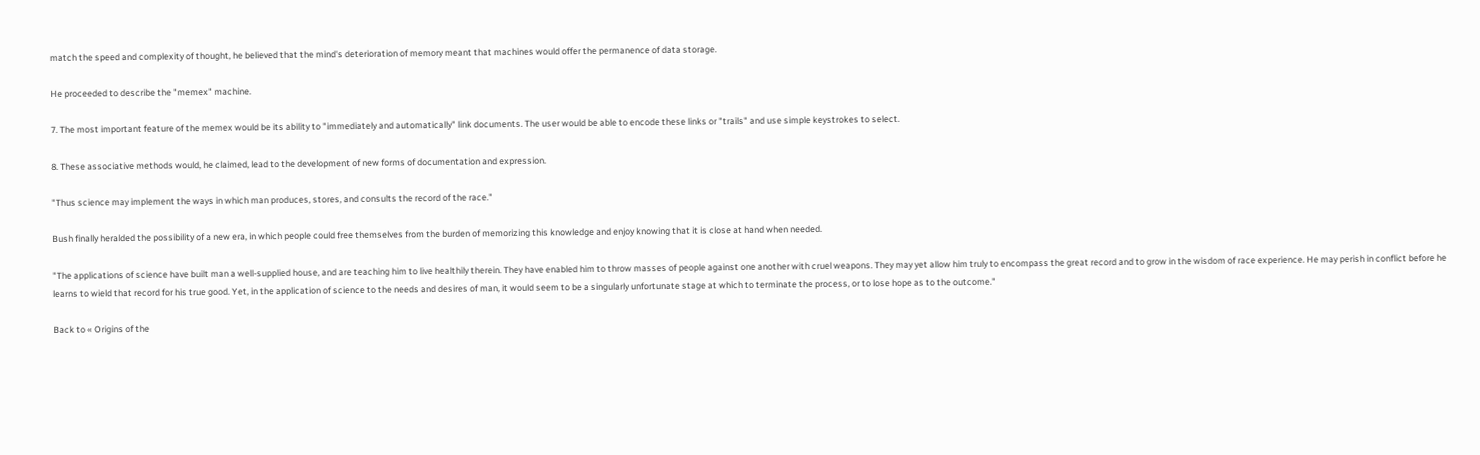match the speed and complexity of thought, he believed that the mind's deterioration of memory meant that machines would offer the permanence of data storage.

He proceeded to describe the "memex" machine.

7. The most important feature of the memex would be its ability to "immediately and automatically" link documents. The user would be able to encode these links or "trails" and use simple keystrokes to select.

8. These associative methods would, he claimed, lead to the development of new forms of documentation and expression.

"Thus science may implement the ways in which man produces, stores, and consults the record of the race."

Bush finally heralded the possibility of a new era, in which people could free themselves from the burden of memorizing this knowledge and enjoy knowing that it is close at hand when needed.

"The applications of science have built man a well-supplied house, and are teaching him to live healthily therein. They have enabled him to throw masses of people against one another with cruel weapons. They may yet allow him truly to encompass the great record and to grow in the wisdom of race experience. He may perish in conflict before he learns to wield that record for his true good. Yet, in the application of science to the needs and desires of man, it would seem to be a singularly unfortunate stage at which to terminate the process, or to lose hope as to the outcome."

Back to « Origins of the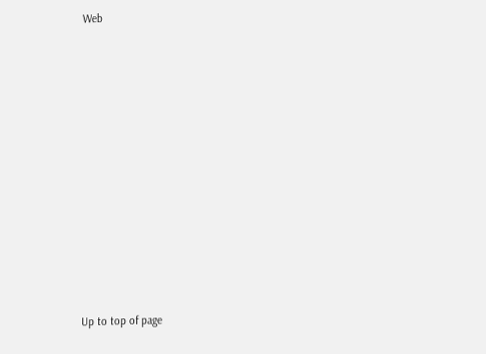Web













Up to top of page